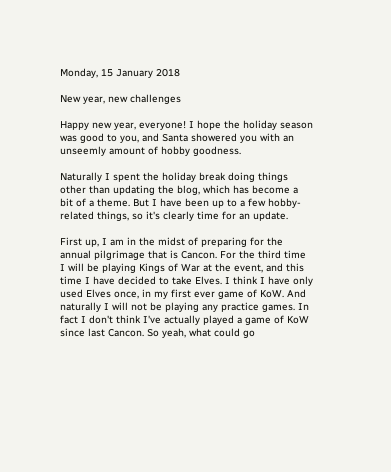Monday, 15 January 2018

New year, new challenges

Happy new year, everyone! I hope the holiday season was good to you, and Santa showered you with an unseemly amount of hobby goodness.

Naturally I spent the holiday break doing things other than updating the blog, which has become a bit of a theme. But I have been up to a few hobby-related things, so it's clearly time for an update.

First up, I am in the midst of preparing for the annual pilgrimage that is Cancon. For the third time I will be playing Kings of War at the event, and this time I have decided to take Elves. I think I have only used Elves once, in my first ever game of KoW. And naturally I will not be playing any practice games. In fact I don't think I've actually played a game of KoW since last Cancon. So yeah, what could go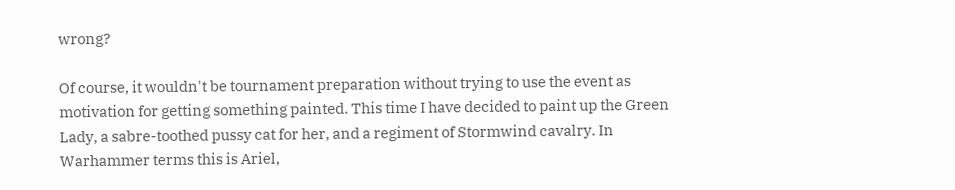wrong?

Of course, it wouldn't be tournament preparation without trying to use the event as motivation for getting something painted. This time I have decided to paint up the Green Lady, a sabre-toothed pussy cat for her, and a regiment of Stormwind cavalry. In Warhammer terms this is Ariel,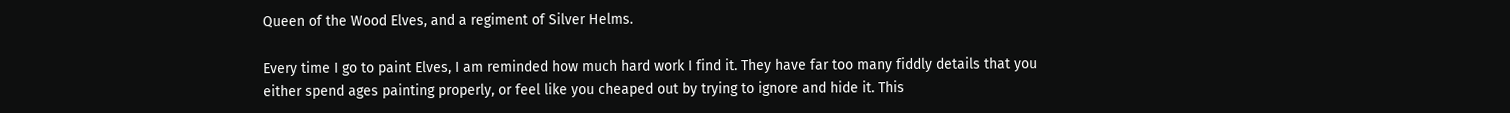Queen of the Wood Elves, and a regiment of Silver Helms.

Every time I go to paint Elves, I am reminded how much hard work I find it. They have far too many fiddly details that you either spend ages painting properly, or feel like you cheaped out by trying to ignore and hide it. This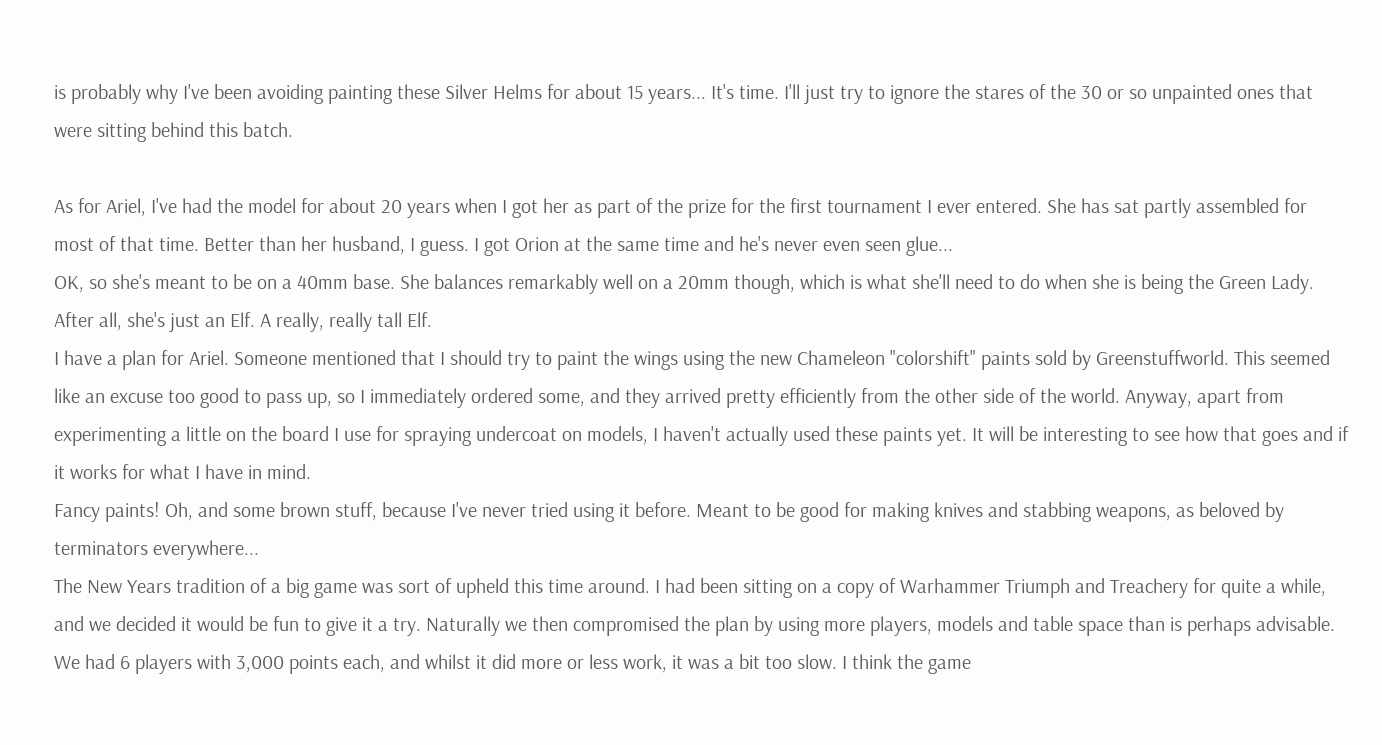is probably why I've been avoiding painting these Silver Helms for about 15 years... It's time. I'll just try to ignore the stares of the 30 or so unpainted ones that were sitting behind this batch.

As for Ariel, I've had the model for about 20 years when I got her as part of the prize for the first tournament I ever entered. She has sat partly assembled for most of that time. Better than her husband, I guess. I got Orion at the same time and he's never even seen glue...
OK, so she's meant to be on a 40mm base. She balances remarkably well on a 20mm though, which is what she'll need to do when she is being the Green Lady. After all, she's just an Elf. A really, really tall Elf.
I have a plan for Ariel. Someone mentioned that I should try to paint the wings using the new Chameleon "colorshift" paints sold by Greenstuffworld. This seemed like an excuse too good to pass up, so I immediately ordered some, and they arrived pretty efficiently from the other side of the world. Anyway, apart from experimenting a little on the board I use for spraying undercoat on models, I haven't actually used these paints yet. It will be interesting to see how that goes and if it works for what I have in mind.
Fancy paints! Oh, and some brown stuff, because I've never tried using it before. Meant to be good for making knives and stabbing weapons, as beloved by terminators everywhere...
The New Years tradition of a big game was sort of upheld this time around. I had been sitting on a copy of Warhammer Triumph and Treachery for quite a while, and we decided it would be fun to give it a try. Naturally we then compromised the plan by using more players, models and table space than is perhaps advisable. We had 6 players with 3,000 points each, and whilst it did more or less work, it was a bit too slow. I think the game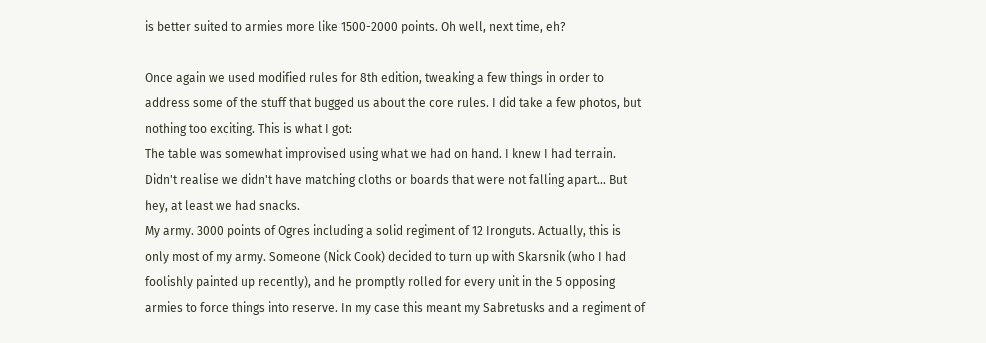is better suited to armies more like 1500-2000 points. Oh well, next time, eh?

Once again we used modified rules for 8th edition, tweaking a few things in order to address some of the stuff that bugged us about the core rules. I did take a few photos, but nothing too exciting. This is what I got:
The table was somewhat improvised using what we had on hand. I knew I had terrain. Didn't realise we didn't have matching cloths or boards that were not falling apart... But hey, at least we had snacks.
My army. 3000 points of Ogres including a solid regiment of 12 Ironguts. Actually, this is only most of my army. Someone (Nick Cook) decided to turn up with Skarsnik (who I had foolishly painted up recently), and he promptly rolled for every unit in the 5 opposing armies to force things into reserve. In my case this meant my Sabretusks and a regiment of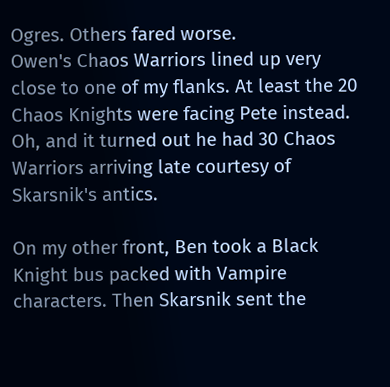Ogres. Others fared worse.
Owen's Chaos Warriors lined up very close to one of my flanks. At least the 20 Chaos Knights were facing Pete instead. Oh, and it turned out he had 30 Chaos Warriors arriving late courtesy of Skarsnik's antics.

On my other front, Ben took a Black Knight bus packed with Vampire characters. Then Skarsnik sent the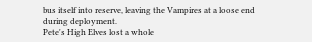bus itself into reserve, leaving the Vampires at a loose end during deployment.
Pete's High Elves lost a whole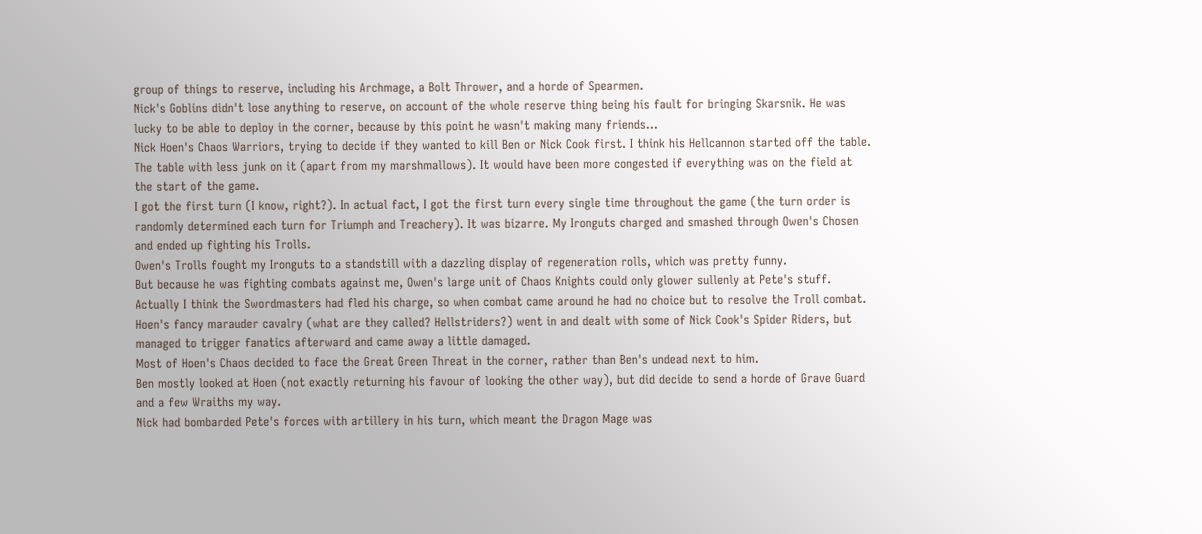group of things to reserve, including his Archmage, a Bolt Thrower, and a horde of Spearmen.
Nick's Goblins didn't lose anything to reserve, on account of the whole reserve thing being his fault for bringing Skarsnik. He was lucky to be able to deploy in the corner, because by this point he wasn't making many friends...
Nick Hoen's Chaos Warriors, trying to decide if they wanted to kill Ben or Nick Cook first. I think his Hellcannon started off the table.
The table with less junk on it (apart from my marshmallows). It would have been more congested if everything was on the field at the start of the game.
I got the first turn (I know, right?). In actual fact, I got the first turn every single time throughout the game (the turn order is randomly determined each turn for Triumph and Treachery). It was bizarre. My Ironguts charged and smashed through Owen's Chosen and ended up fighting his Trolls.
Owen's Trolls fought my Ironguts to a standstill with a dazzling display of regeneration rolls, which was pretty funny.
But because he was fighting combats against me, Owen's large unit of Chaos Knights could only glower sullenly at Pete's stuff. Actually I think the Swordmasters had fled his charge, so when combat came around he had no choice but to resolve the Troll combat.
Hoen's fancy marauder cavalry (what are they called? Hellstriders?) went in and dealt with some of Nick Cook's Spider Riders, but managed to trigger fanatics afterward and came away a little damaged.
Most of Hoen's Chaos decided to face the Great Green Threat in the corner, rather than Ben's undead next to him.
Ben mostly looked at Hoen (not exactly returning his favour of looking the other way), but did decide to send a horde of Grave Guard and a few Wraiths my way.
Nick had bombarded Pete's forces with artillery in his turn, which meant the Dragon Mage was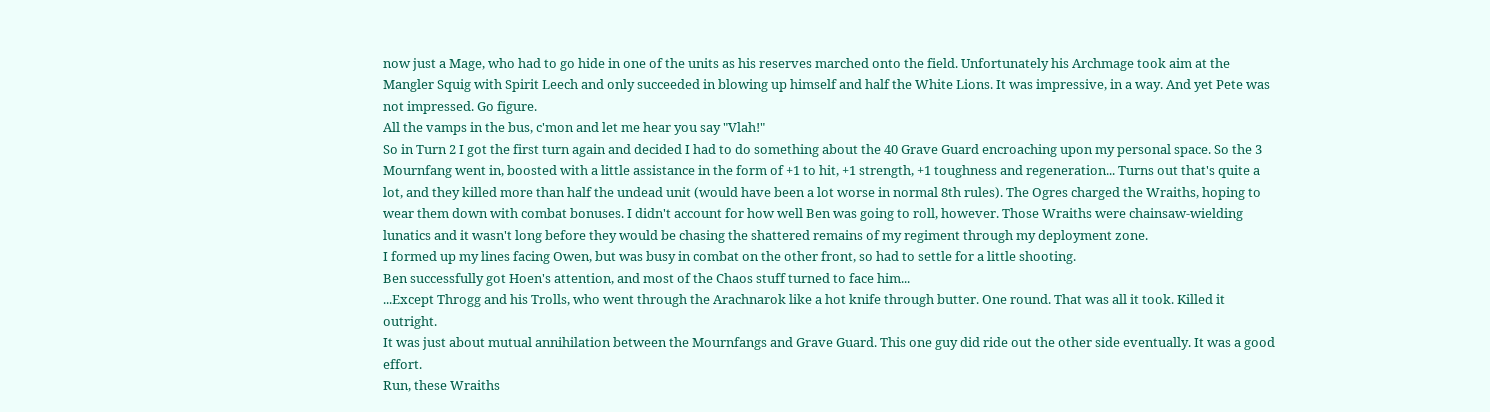now just a Mage, who had to go hide in one of the units as his reserves marched onto the field. Unfortunately his Archmage took aim at the Mangler Squig with Spirit Leech and only succeeded in blowing up himself and half the White Lions. It was impressive, in a way. And yet Pete was not impressed. Go figure.
All the vamps in the bus, c'mon and let me hear you say "Vlah!"
So in Turn 2 I got the first turn again and decided I had to do something about the 40 Grave Guard encroaching upon my personal space. So the 3 Mournfang went in, boosted with a little assistance in the form of +1 to hit, +1 strength, +1 toughness and regeneration... Turns out that's quite a lot, and they killed more than half the undead unit (would have been a lot worse in normal 8th rules). The Ogres charged the Wraiths, hoping to wear them down with combat bonuses. I didn't account for how well Ben was going to roll, however. Those Wraiths were chainsaw-wielding lunatics and it wasn't long before they would be chasing the shattered remains of my regiment through my deployment zone.
I formed up my lines facing Owen, but was busy in combat on the other front, so had to settle for a little shooting.
Ben successfully got Hoen's attention, and most of the Chaos stuff turned to face him...
...Except Throgg and his Trolls, who went through the Arachnarok like a hot knife through butter. One round. That was all it took. Killed it outright.
It was just about mutual annihilation between the Mournfangs and Grave Guard. This one guy did ride out the other side eventually. It was a good effort.
Run, these Wraiths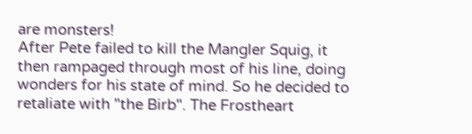are monsters!
After Pete failed to kill the Mangler Squig, it then rampaged through most of his line, doing wonders for his state of mind. So he decided to retaliate with "the Birb". The Frostheart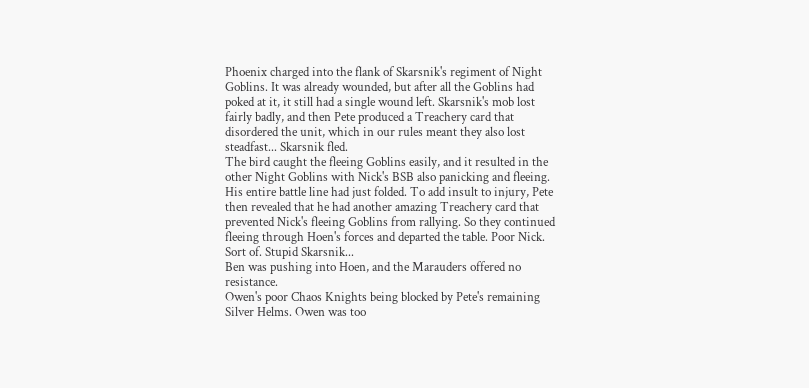Phoenix charged into the flank of Skarsnik's regiment of Night Goblins. It was already wounded, but after all the Goblins had poked at it, it still had a single wound left. Skarsnik's mob lost fairly badly, and then Pete produced a Treachery card that disordered the unit, which in our rules meant they also lost steadfast... Skarsnik fled.
The bird caught the fleeing Goblins easily, and it resulted in the other Night Goblins with Nick's BSB also panicking and fleeing. His entire battle line had just folded. To add insult to injury, Pete then revealed that he had another amazing Treachery card that prevented Nick's fleeing Goblins from rallying. So they continued fleeing through Hoen's forces and departed the table. Poor Nick. Sort of. Stupid Skarsnik...
Ben was pushing into Hoen, and the Marauders offered no resistance.
Owen's poor Chaos Knights being blocked by Pete's remaining Silver Helms. Owen was too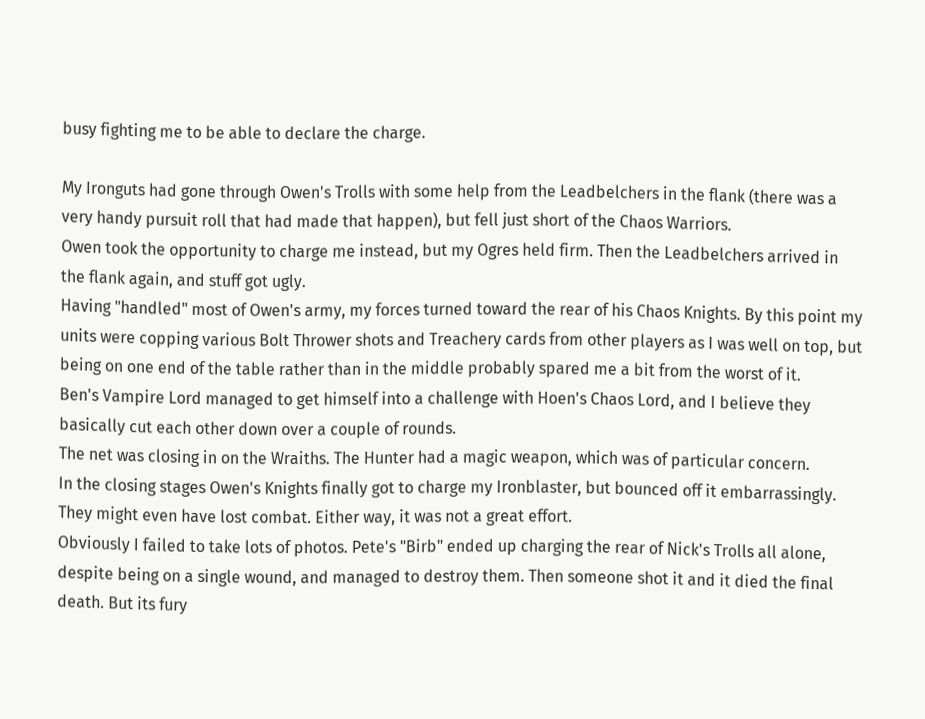busy fighting me to be able to declare the charge.

My Ironguts had gone through Owen's Trolls with some help from the Leadbelchers in the flank (there was a very handy pursuit roll that had made that happen), but fell just short of the Chaos Warriors.
Owen took the opportunity to charge me instead, but my Ogres held firm. Then the Leadbelchers arrived in the flank again, and stuff got ugly.
Having "handled" most of Owen's army, my forces turned toward the rear of his Chaos Knights. By this point my units were copping various Bolt Thrower shots and Treachery cards from other players as I was well on top, but being on one end of the table rather than in the middle probably spared me a bit from the worst of it.
Ben's Vampire Lord managed to get himself into a challenge with Hoen's Chaos Lord, and I believe they basically cut each other down over a couple of rounds.
The net was closing in on the Wraiths. The Hunter had a magic weapon, which was of particular concern.
In the closing stages Owen's Knights finally got to charge my Ironblaster, but bounced off it embarrassingly. They might even have lost combat. Either way, it was not a great effort.
Obviously I failed to take lots of photos. Pete's "Birb" ended up charging the rear of Nick's Trolls all alone, despite being on a single wound, and managed to destroy them. Then someone shot it and it died the final death. But its fury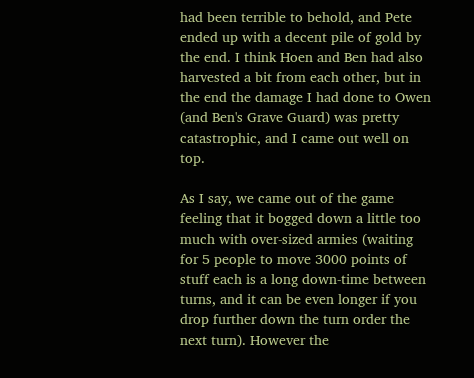had been terrible to behold, and Pete ended up with a decent pile of gold by the end. I think Hoen and Ben had also harvested a bit from each other, but in the end the damage I had done to Owen (and Ben's Grave Guard) was pretty catastrophic, and I came out well on top.

As I say, we came out of the game feeling that it bogged down a little too much with over-sized armies (waiting for 5 people to move 3000 points of stuff each is a long down-time between turns, and it can be even longer if you drop further down the turn order the next turn). However the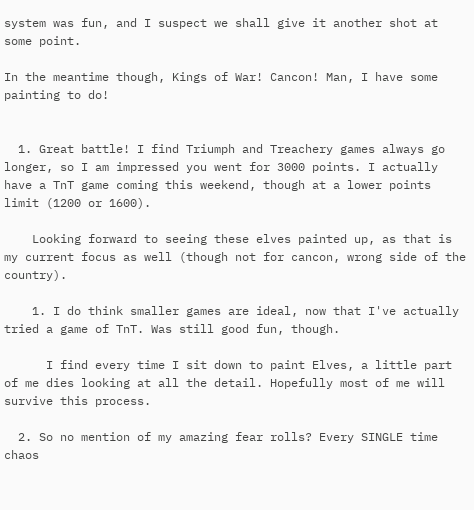system was fun, and I suspect we shall give it another shot at some point.

In the meantime though, Kings of War! Cancon! Man, I have some painting to do!


  1. Great battle! I find Triumph and Treachery games always go longer, so I am impressed you went for 3000 points. I actually have a TnT game coming this weekend, though at a lower points limit (1200 or 1600).

    Looking forward to seeing these elves painted up, as that is my current focus as well (though not for cancon, wrong side of the country).

    1. I do think smaller games are ideal, now that I've actually tried a game of TnT. Was still good fun, though.

      I find every time I sit down to paint Elves, a little part of me dies looking at all the detail. Hopefully most of me will survive this process.

  2. So no mention of my amazing fear rolls? Every SINGLE time chaos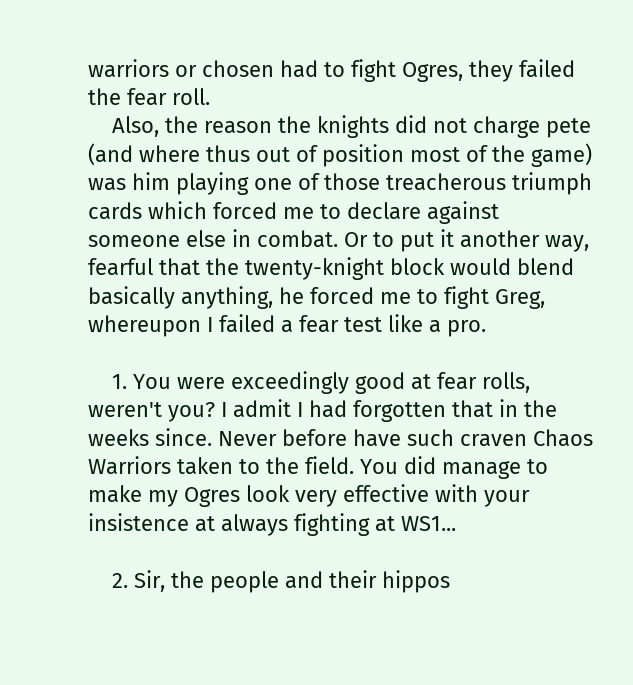warriors or chosen had to fight Ogres, they failed the fear roll.
    Also, the reason the knights did not charge pete (and where thus out of position most of the game) was him playing one of those treacherous triumph cards which forced me to declare against someone else in combat. Or to put it another way, fearful that the twenty-knight block would blend basically anything, he forced me to fight Greg, whereupon I failed a fear test like a pro.

    1. You were exceedingly good at fear rolls, weren't you? I admit I had forgotten that in the weeks since. Never before have such craven Chaos Warriors taken to the field. You did manage to make my Ogres look very effective with your insistence at always fighting at WS1...

    2. Sir, the people and their hippos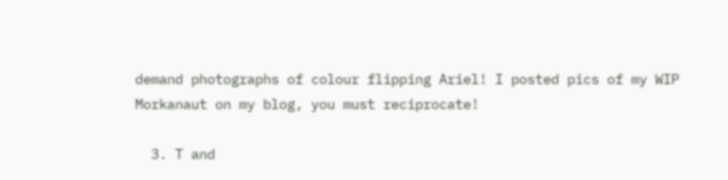demand photographs of colour flipping Ariel! I posted pics of my WIP Morkanaut on my blog, you must reciprocate!

  3. T and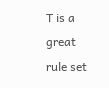T is a great rule set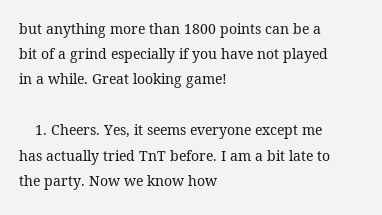but anything more than 1800 points can be a bit of a grind especially if you have not played in a while. Great looking game!

    1. Cheers. Yes, it seems everyone except me has actually tried TnT before. I am a bit late to the party. Now we know how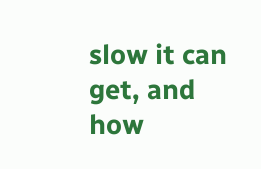slow it can get, and how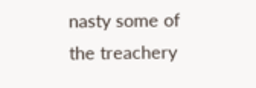nasty some of the treachery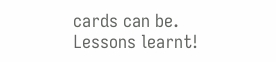cards can be. Lessons learnt!